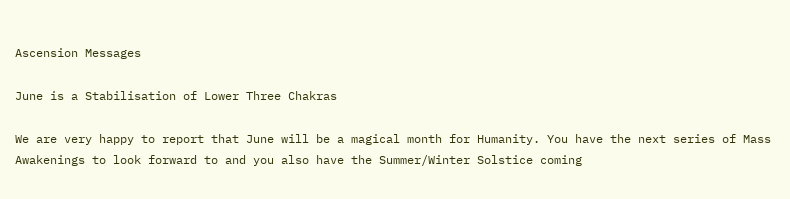Ascension Messages

June is a Stabilisation of Lower Three Chakras

We are very happy to report that June will be a magical month for Humanity. You have the next series of Mass Awakenings to look forward to and you also have the Summer/Winter Solstice coming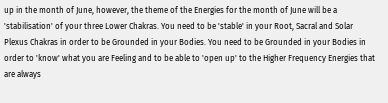up in the month of June, however, the theme of the Energies for the month of June will be a 'stabilisation' of your three Lower Chakras. You need to be 'stable' in your Root, Sacral and Solar Plexus Chakras in order to be Grounded in your Bodies. You need to be Grounded in your Bodies in order to 'know' what you are Feeling and to be able to 'open up' to the Higher Frequency Energies that are always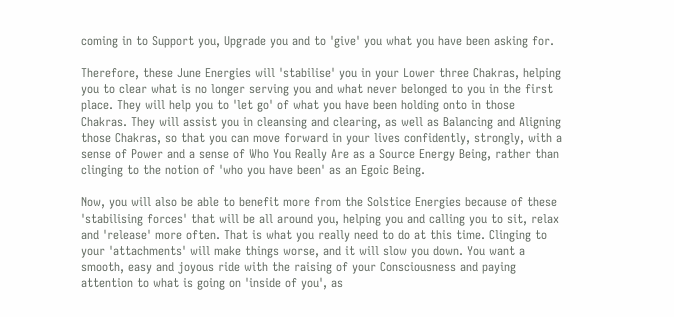coming in to Support you, Upgrade you and to 'give' you what you have been asking for.

Therefore, these June Energies will 'stabilise' you in your Lower three Chakras, helping you to clear what is no longer serving you and what never belonged to you in the first place. They will help you to 'let go' of what you have been holding onto in those Chakras. They will assist you in cleansing and clearing, as well as Balancing and Aligning those Chakras, so that you can move forward in your lives confidently, strongly, with a sense of Power and a sense of Who You Really Are as a Source Energy Being, rather than clinging to the notion of 'who you have been' as an Egoic Being.

Now, you will also be able to benefit more from the Solstice Energies because of these 'stabilising forces' that will be all around you, helping you and calling you to sit, relax and 'release' more often. That is what you really need to do at this time. Clinging to your 'attachments' will make things worse, and it will slow you down. You want a smooth, easy and joyous ride with the raising of your Consciousness and paying attention to what is going on 'inside of you', as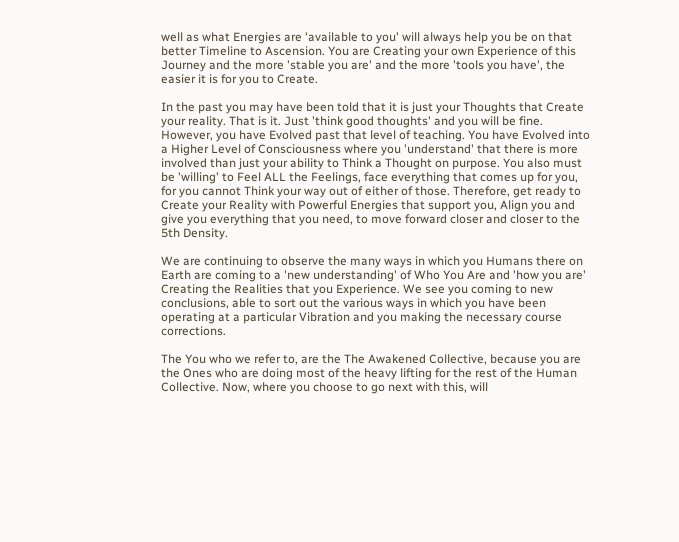well as what Energies are 'available to you' will always help you be on that better Timeline to Ascension. You are Creating your own Experience of this Journey and the more 'stable you are' and the more 'tools you have', the easier it is for you to Create.

In the past you may have been told that it is just your Thoughts that Create your reality. That is it. Just 'think good thoughts' and you will be fine. However, you have Evolved past that level of teaching. You have Evolved into a Higher Level of Consciousness where you 'understand' that there is more involved than just your ability to Think a Thought on purpose. You also must be 'willing' to Feel ALL the Feelings, face everything that comes up for you, for you cannot Think your way out of either of those. Therefore, get ready to Create your Reality with Powerful Energies that support you, Align you and give you everything that you need, to move forward closer and closer to the 5th Density.

We are continuing to observe the many ways in which you Humans there on Earth are coming to a 'new understanding' of Who You Are and 'how you are' Creating the Realities that you Experience. We see you coming to new conclusions, able to sort out the various ways in which you have been operating at a particular Vibration and you making the necessary course corrections.

The You who we refer to, are the The Awakened Collective, because you are the Ones who are doing most of the heavy lifting for the rest of the Human Collective. Now, where you choose to go next with this, will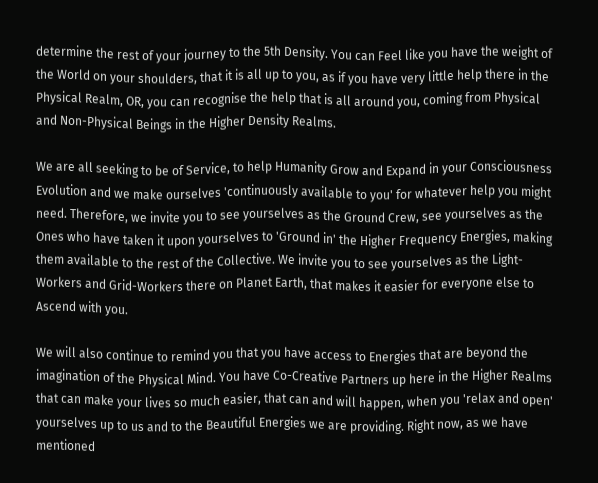determine the rest of your journey to the 5th Density. You can Feel like you have the weight of the World on your shoulders, that it is all up to you, as if you have very little help there in the Physical Realm, OR, you can recognise the help that is all around you, coming from Physical and Non-Physical Beings in the Higher Density Realms.

We are all seeking to be of Service, to help Humanity Grow and Expand in your Consciousness Evolution and we make ourselves 'continuously available to you' for whatever help you might need. Therefore, we invite you to see yourselves as the Ground Crew, see yourselves as the Ones who have taken it upon yourselves to 'Ground in' the Higher Frequency Energies, making them available to the rest of the Collective. We invite you to see yourselves as the Light-Workers and Grid-Workers there on Planet Earth, that makes it easier for everyone else to Ascend with you.

We will also continue to remind you that you have access to Energies that are beyond the imagination of the Physical Mind. You have Co-Creative Partners up here in the Higher Realms that can make your lives so much easier, that can and will happen, when you 'relax and open' yourselves up to us and to the Beautiful Energies we are providing. Right now, as we have mentioned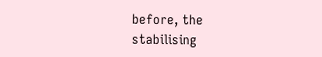before, the stabilising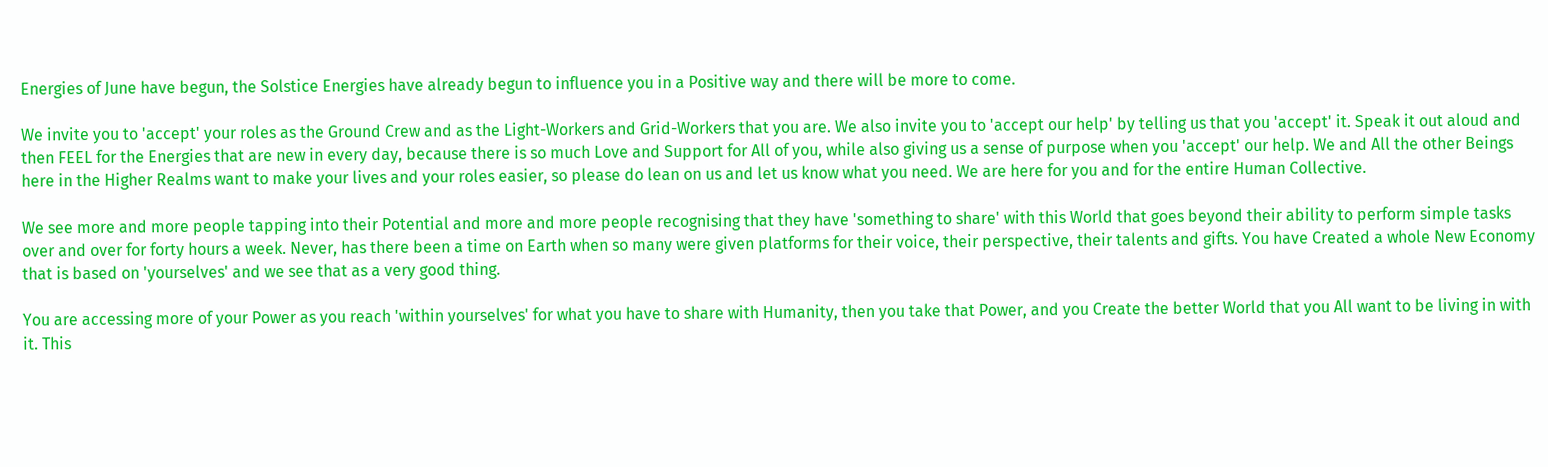Energies of June have begun, the Solstice Energies have already begun to influence you in a Positive way and there will be more to come.

We invite you to 'accept' your roles as the Ground Crew and as the Light-Workers and Grid-Workers that you are. We also invite you to 'accept our help' by telling us that you 'accept' it. Speak it out aloud and then FEEL for the Energies that are new in every day, because there is so much Love and Support for All of you, while also giving us a sense of purpose when you 'accept' our help. We and All the other Beings here in the Higher Realms want to make your lives and your roles easier, so please do lean on us and let us know what you need. We are here for you and for the entire Human Collective.

We see more and more people tapping into their Potential and more and more people recognising that they have 'something to share' with this World that goes beyond their ability to perform simple tasks over and over for forty hours a week. Never, has there been a time on Earth when so many were given platforms for their voice, their perspective, their talents and gifts. You have Created a whole New Economy that is based on 'yourselves' and we see that as a very good thing.

You are accessing more of your Power as you reach 'within yourselves' for what you have to share with Humanity, then you take that Power, and you Create the better World that you All want to be living in with it. This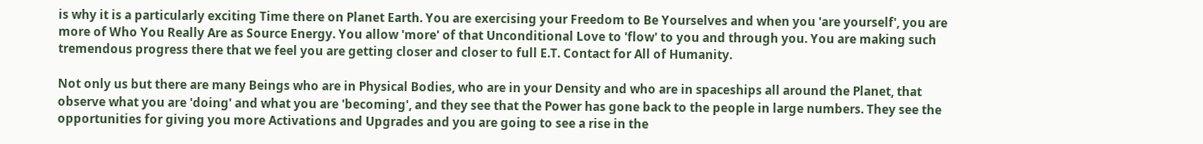is why it is a particularly exciting Time there on Planet Earth. You are exercising your Freedom to Be Yourselves and when you 'are yourself', you are more of Who You Really Are as Source Energy. You allow 'more' of that Unconditional Love to 'flow' to you and through you. You are making such tremendous progress there that we feel you are getting closer and closer to full E.T. Contact for All of Humanity.

Not only us but there are many Beings who are in Physical Bodies, who are in your Density and who are in spaceships all around the Planet, that observe what you are 'doing' and what you are 'becoming', and they see that the Power has gone back to the people in large numbers. They see the opportunities for giving you more Activations and Upgrades and you are going to see a rise in the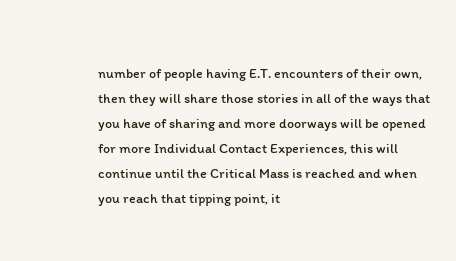number of people having E.T. encounters of their own, then they will share those stories in all of the ways that you have of sharing and more doorways will be opened for more Individual Contact Experiences, this will continue until the Critical Mass is reached and when you reach that tipping point, it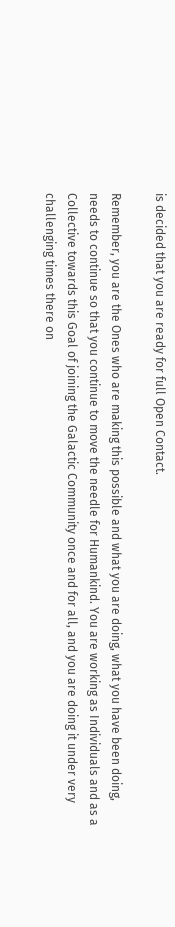is decided that you are ready for full Open Contact.

Remember, you are the Ones who are making this possible and what you are doing, what you have been doing, needs to continue so that you continue to move the needle for Humankind. You are working as Individuals and as a Collective towards this Goal of joining the Galactic Community once and for all, and you are doing it under very challenging times there on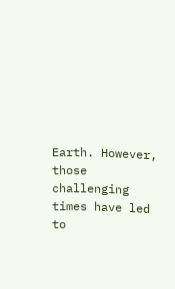Earth. However, those challenging times have led to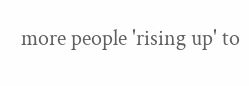more people 'rising up' to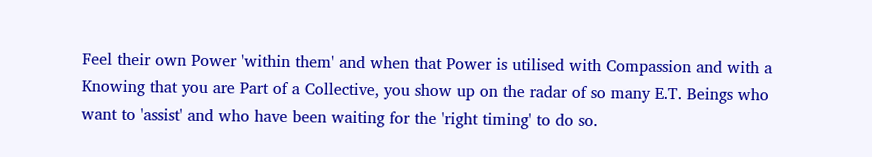Feel their own Power 'within them' and when that Power is utilised with Compassion and with a Knowing that you are Part of a Collective, you show up on the radar of so many E.T. Beings who want to 'assist' and who have been waiting for the 'right timing' to do so.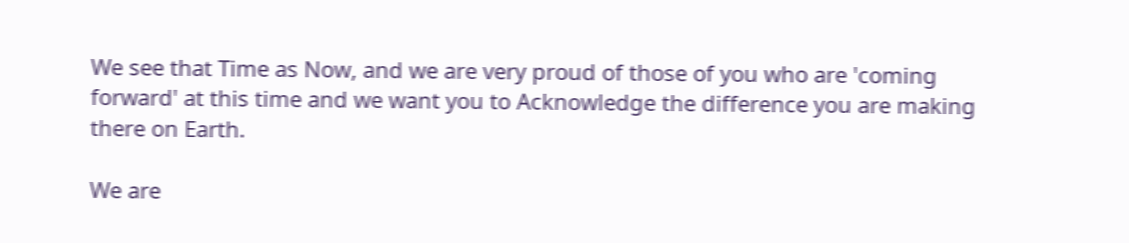We see that Time as Now, and we are very proud of those of you who are 'coming forward' at this time and we want you to Acknowledge the difference you are making there on Earth.

We are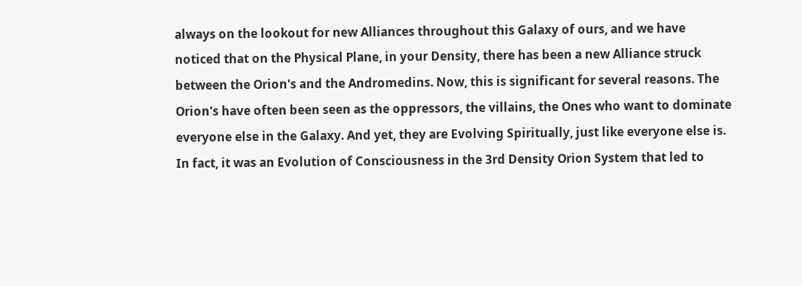always on the lookout for new Alliances throughout this Galaxy of ours, and we have noticed that on the Physical Plane, in your Density, there has been a new Alliance struck between the Orion's and the Andromedins. Now, this is significant for several reasons. The Orion's have often been seen as the oppressors, the villains, the Ones who want to dominate everyone else in the Galaxy. And yet, they are Evolving Spiritually, just like everyone else is. In fact, it was an Evolution of Consciousness in the 3rd Density Orion System that led to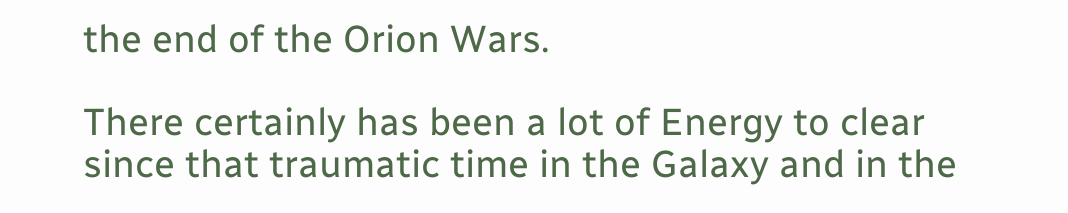the end of the Orion Wars.

There certainly has been a lot of Energy to clear since that traumatic time in the Galaxy and in the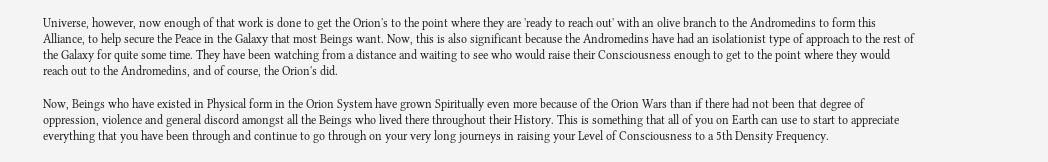Universe, however, now enough of that work is done to get the Orion's to the point where they are 'ready to reach out' with an olive branch to the Andromedins to form this Alliance, to help secure the Peace in the Galaxy that most Beings want. Now, this is also significant because the Andromedins have had an isolationist type of approach to the rest of the Galaxy for quite some time. They have been watching from a distance and waiting to see who would raise their Consciousness enough to get to the point where they would reach out to the Andromedins, and of course, the Orion's did.

Now, Beings who have existed in Physical form in the Orion System have grown Spiritually even more because of the Orion Wars than if there had not been that degree of oppression, violence and general discord amongst all the Beings who lived there throughout their History. This is something that all of you on Earth can use to start to appreciate everything that you have been through and continue to go through on your very long journeys in raising your Level of Consciousness to a 5th Density Frequency.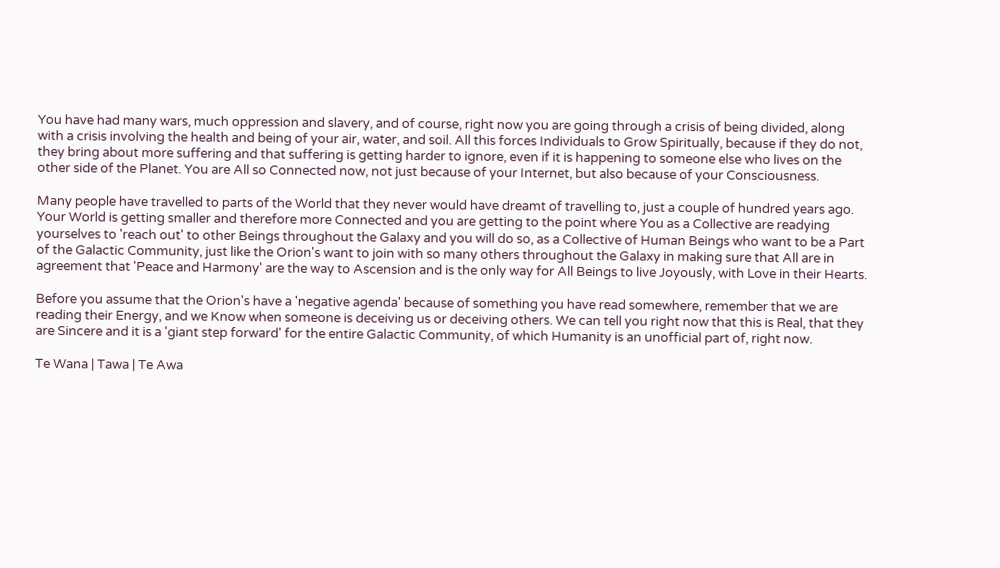You have had many wars, much oppression and slavery, and of course, right now you are going through a crisis of being divided, along with a crisis involving the health and being of your air, water, and soil. All this forces Individuals to Grow Spiritually, because if they do not, they bring about more suffering and that suffering is getting harder to ignore, even if it is happening to someone else who lives on the other side of the Planet. You are All so Connected now, not just because of your Internet, but also because of your Consciousness.

Many people have travelled to parts of the World that they never would have dreamt of travelling to, just a couple of hundred years ago. Your World is getting smaller and therefore more Connected and you are getting to the point where You as a Collective are readying yourselves to 'reach out' to other Beings throughout the Galaxy and you will do so, as a Collective of Human Beings who want to be a Part of the Galactic Community, just like the Orion's want to join with so many others throughout the Galaxy in making sure that All are in agreement that 'Peace and Harmony' are the way to Ascension and is the only way for All Beings to live Joyously, with Love in their Hearts.

Before you assume that the Orion's have a 'negative agenda' because of something you have read somewhere, remember that we are reading their Energy, and we Know when someone is deceiving us or deceiving others. We can tell you right now that this is Real, that they are Sincere and it is a 'giant step forward' for the entire Galactic Community, of which Humanity is an unofficial part of, right now.

Te Wana | Tawa | Te Awa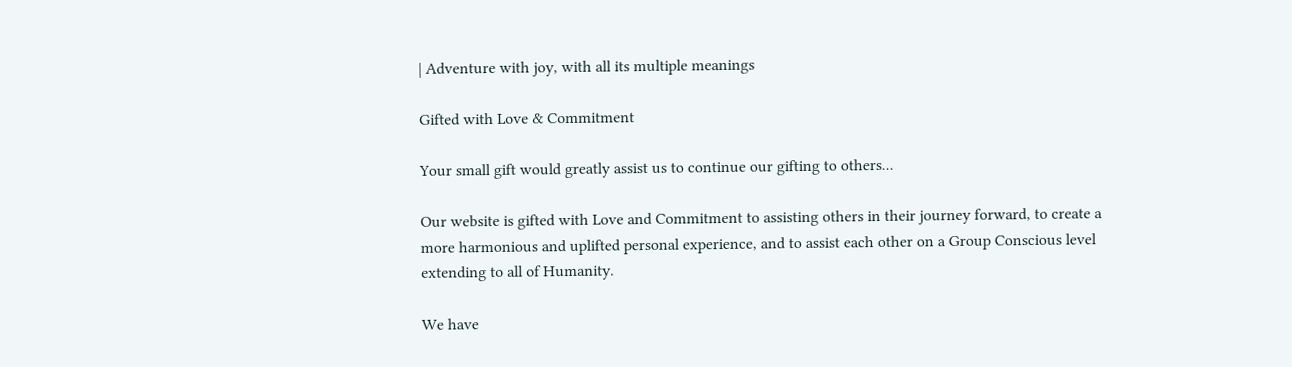| Adventure with joy, with all its multiple meanings

Gifted with Love & Commitment

Your small gift would greatly assist us to continue our gifting to others...

Our website is gifted with Love and Commitment to assisting others in their journey forward, to create a more harmonious and uplifted personal experience, and to assist each other on a Group Conscious level extending to all of Humanity.

We have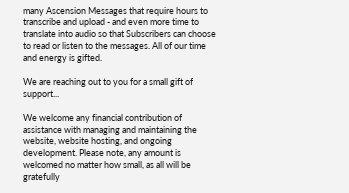many Ascension Messages that require hours to transcribe and upload - and even more time to translate into audio so that Subscribers can choose to read or listen to the messages. All of our time and energy is gifted.

We are reaching out to you for a small gift of support...

We welcome any financial contribution of assistance with managing and maintaining the website, website hosting, and ongoing development. Please note, any amount is welcomed no matter how small, as all will be gratefully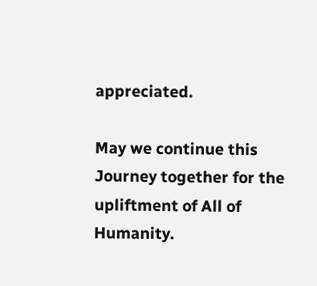appreciated.

May we continue this Journey together for the upliftment of All of Humanity.